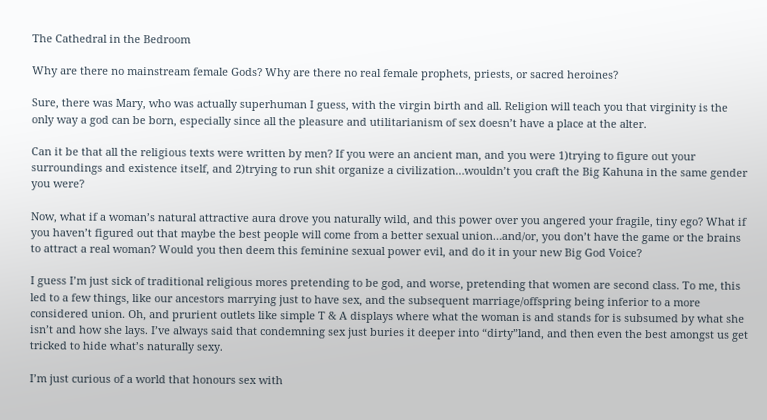The Cathedral in the Bedroom

Why are there no mainstream female Gods? Why are there no real female prophets, priests, or sacred heroines?

Sure, there was Mary, who was actually superhuman I guess, with the virgin birth and all. Religion will teach you that virginity is the only way a god can be born, especially since all the pleasure and utilitarianism of sex doesn’t have a place at the alter.

Can it be that all the religious texts were written by men? If you were an ancient man, and you were 1)trying to figure out your surroundings and existence itself, and 2)trying to run shit organize a civilization…wouldn’t you craft the Big Kahuna in the same gender you were?

Now, what if a woman’s natural attractive aura drove you naturally wild, and this power over you angered your fragile, tiny ego? What if you haven’t figured out that maybe the best people will come from a better sexual union…and/or, you don’t have the game or the brains to attract a real woman? Would you then deem this feminine sexual power evil, and do it in your new Big God Voice?

I guess I’m just sick of traditional religious mores pretending to be god, and worse, pretending that women are second class. To me, this led to a few things, like our ancestors marrying just to have sex, and the subsequent marriage/offspring being inferior to a more considered union. Oh, and prurient outlets like simple T & A displays where what the woman is and stands for is subsumed by what she isn’t and how she lays. I’ve always said that condemning sex just buries it deeper into “dirty”land, and then even the best amongst us get tricked to hide what’s naturally sexy.

I’m just curious of a world that honours sex with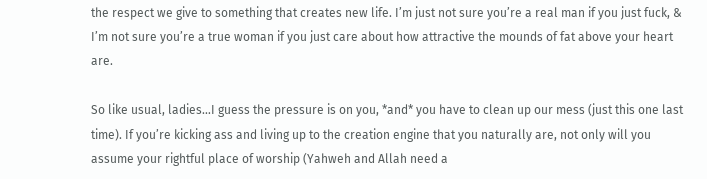the respect we give to something that creates new life. I’m just not sure you’re a real man if you just fuck, & I’m not sure you’re a true woman if you just care about how attractive the mounds of fat above your heart are.

So like usual, ladies…I guess the pressure is on you, *and* you have to clean up our mess (just this one last time). If you’re kicking ass and living up to the creation engine that you naturally are, not only will you assume your rightful place of worship (Yahweh and Allah need a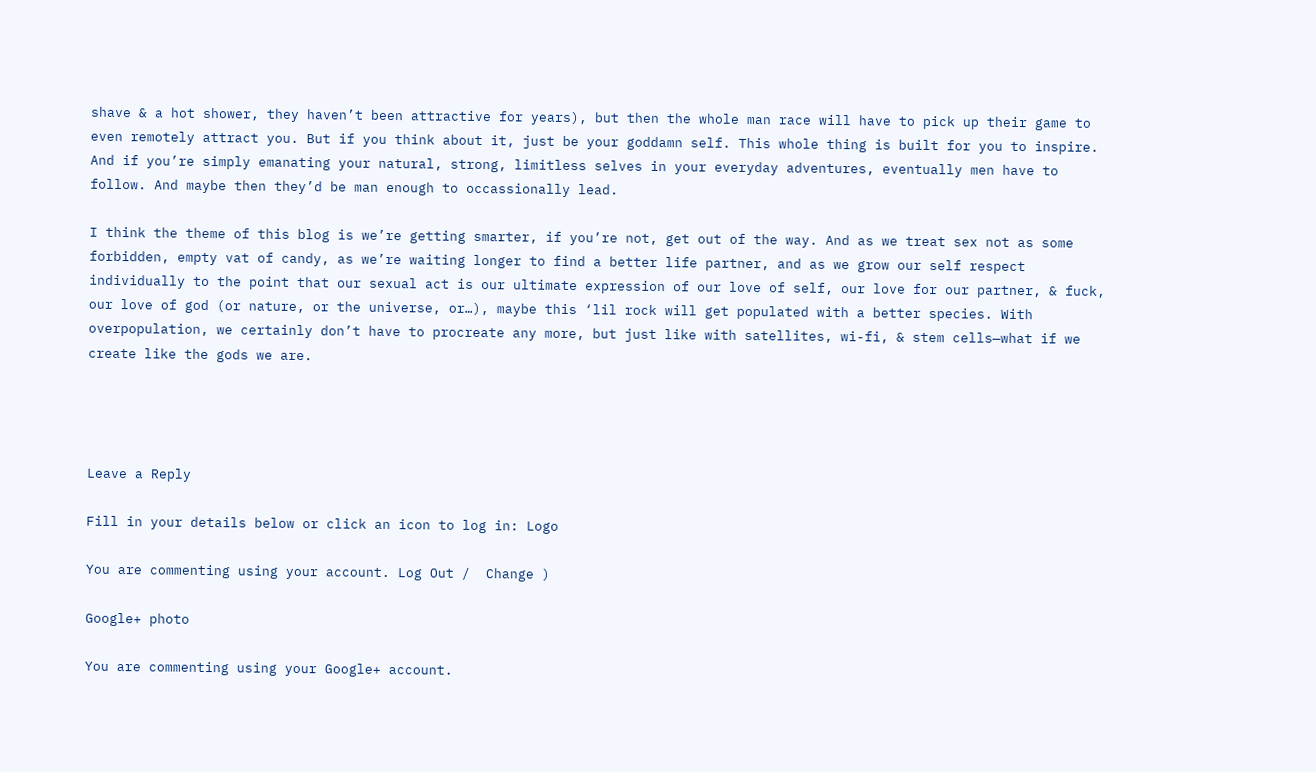shave & a hot shower, they haven’t been attractive for years), but then the whole man race will have to pick up their game to even remotely attract you. But if you think about it, just be your goddamn self. This whole thing is built for you to inspire. And if you’re simply emanating your natural, strong, limitless selves in your everyday adventures, eventually men have to follow. And maybe then they’d be man enough to occassionally lead.

I think the theme of this blog is we’re getting smarter, if you’re not, get out of the way. And as we treat sex not as some forbidden, empty vat of candy, as we’re waiting longer to find a better life partner, and as we grow our self respect individually to the point that our sexual act is our ultimate expression of our love of self, our love for our partner, & fuck, our love of god (or nature, or the universe, or…), maybe this ‘lil rock will get populated with a better species. With overpopulation, we certainly don’t have to procreate any more, but just like with satellites, wi-fi, & stem cells—what if we create like the gods we are.




Leave a Reply

Fill in your details below or click an icon to log in: Logo

You are commenting using your account. Log Out /  Change )

Google+ photo

You are commenting using your Google+ account.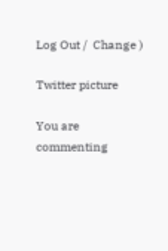Log Out /  Change )

Twitter picture

You are commenting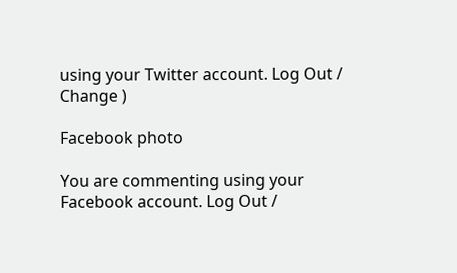using your Twitter account. Log Out /  Change )

Facebook photo

You are commenting using your Facebook account. Log Out /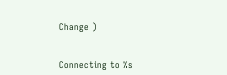Change )


Connecting to %s